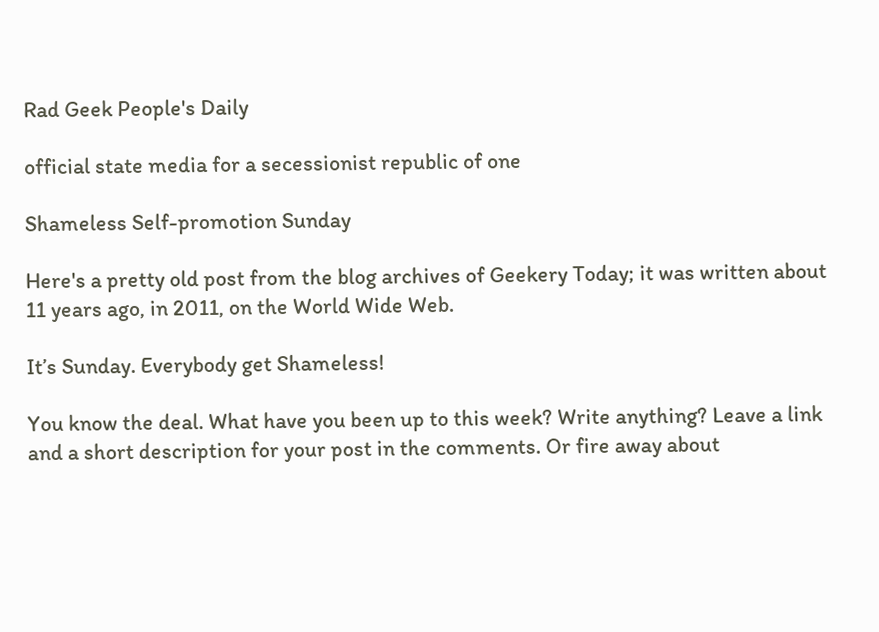Rad Geek People's Daily

official state media for a secessionist republic of one

Shameless Self-promotion Sunday

Here's a pretty old post from the blog archives of Geekery Today; it was written about 11 years ago, in 2011, on the World Wide Web.

It’s Sunday. Everybody get Shameless!

You know the deal. What have you been up to this week? Write anything? Leave a link and a short description for your post in the comments. Or fire away about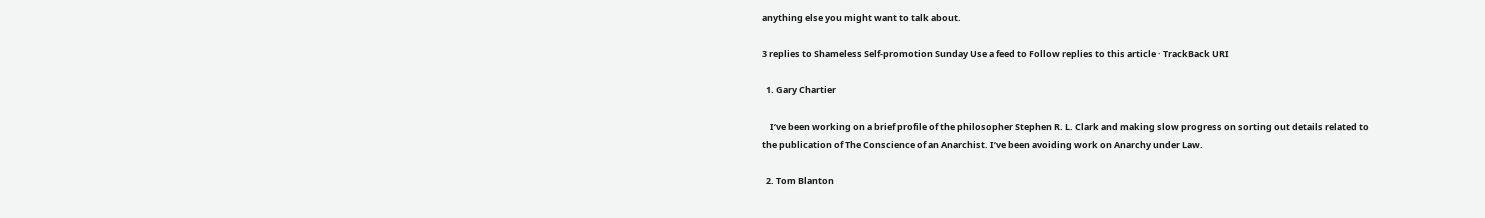anything else you might want to talk about.

3 replies to Shameless Self-promotion Sunday Use a feed to Follow replies to this article · TrackBack URI

  1. Gary Chartier

    I’ve been working on a brief profile of the philosopher Stephen R. L. Clark and making slow progress on sorting out details related to the publication of The Conscience of an Anarchist. I’ve been avoiding work on Anarchy under Law.

  2. Tom Blanton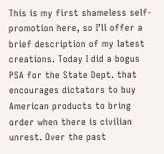This is my first shameless self-promotion here, so I’ll offer a brief description of my latest creations. Today I did a bogus PSA for the State Dept. that encourages dictators to buy American products to bring order when there is civilian unrest. Over the past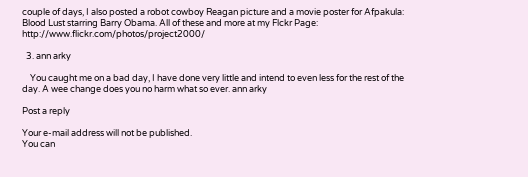couple of days, I also posted a robot cowboy Reagan picture and a movie poster for Afpakula: Blood Lust starring Barry Obama. All of these and more at my Flckr Page: http://www.flickr.com/photos/project2000/

  3. ann arky

    You caught me on a bad day, I have done very little and intend to even less for the rest of the day. A wee change does you no harm what so ever. ann arky

Post a reply

Your e-mail address will not be published.
You can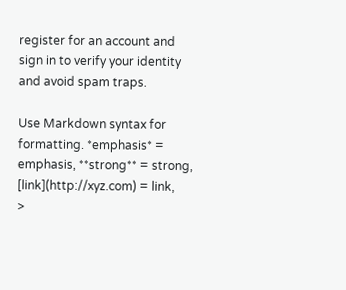register for an account and sign in to verify your identity and avoid spam traps.

Use Markdown syntax for formatting. *emphasis* = emphasis, **strong** = strong, [link](http://xyz.com) = link,
>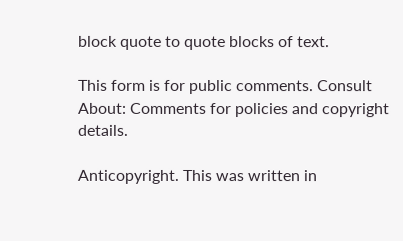block quote to quote blocks of text.

This form is for public comments. Consult About: Comments for policies and copyright details.

Anticopyright. This was written in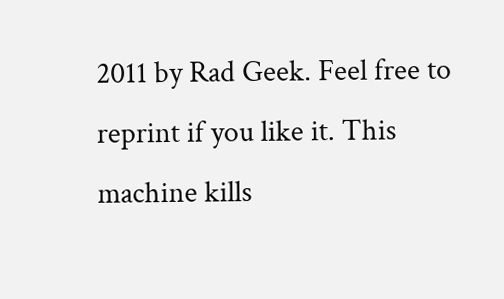2011 by Rad Geek. Feel free to reprint if you like it. This machine kills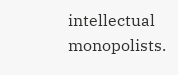intellectual monopolists.